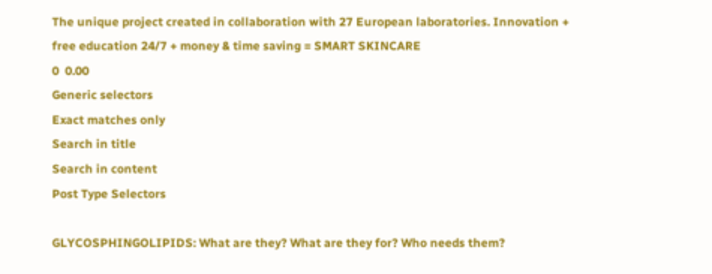The unique project created in collaboration with 27 European laboratories. Innovation + free education 24/7 + money & time saving = SMART SKINCARE
0  0.00
Generic selectors
Exact matches only
Search in title
Search in content
Post Type Selectors

GLYCOSPHINGOLIPIDS: What are they? What are they for? Who needs them?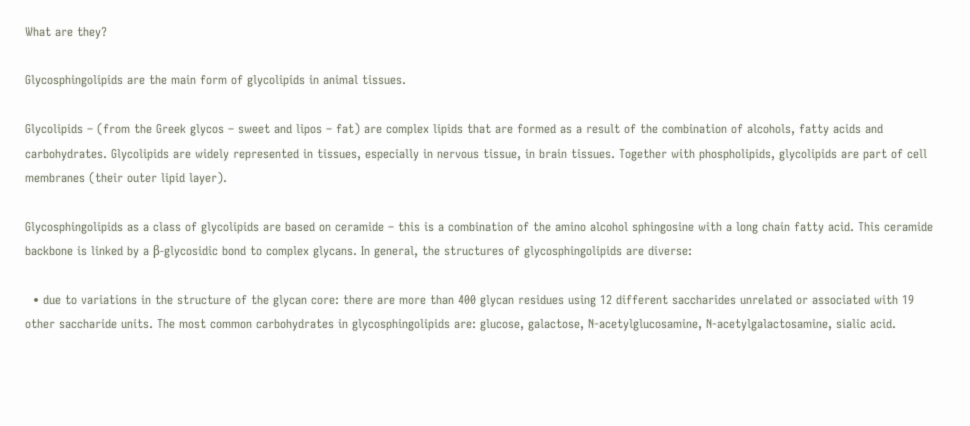What are they?

Glycosphingolipids are the main form of glycolipids in animal tissues.

Glycolipids – (from the Greek glycos – sweet and lipos – fat) are complex lipids that are formed as a result of the combination of alcohols, fatty acids and carbohydrates. Glycolipids are widely represented in tissues, especially in nervous tissue, in brain tissues. Together with phospholipids, glycolipids are part of cell membranes (their outer lipid layer).

Glycosphingolipids as a class of glycolipids are based on ceramide – this is a combination of the amino alcohol sphingosine with a long chain fatty acid. This ceramide backbone is linked by a β-glycosidic bond to complex glycans. In general, the structures of glycosphingolipids are diverse:

  • due to variations in the structure of the glycan core: there are more than 400 glycan residues using 12 different saccharides unrelated or associated with 19 other saccharide units. The most common carbohydrates in glycosphingolipids are: glucose, galactose, N-acetylglucosamine, N-acetylgalactosamine, sialic acid.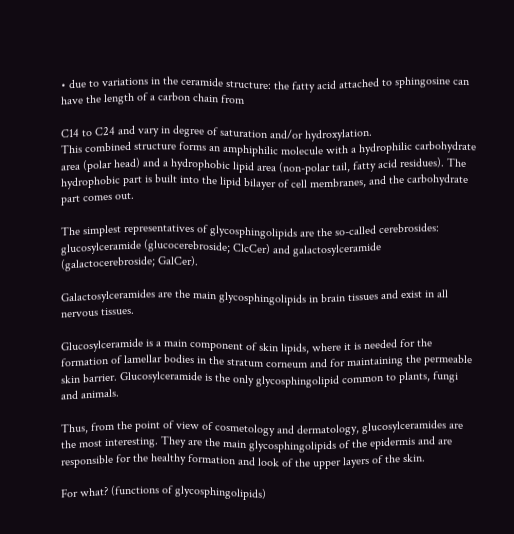• due to variations in the ceramide structure: the fatty acid attached to sphingosine can have the length of a carbon chain from

C14 to C24 and vary in degree of saturation and/or hydroxylation.
This combined structure forms an amphiphilic molecule with a hydrophilic carbohydrate area (polar head) and a hydrophobic lipid area (non-polar tail, fatty acid residues). The hydrophobic part is built into the lipid bilayer of cell membranes, and the carbohydrate part comes out.

The simplest representatives of glycosphingolipids are the so-called cerebrosides: glucosylceramide (glucocerebroside; ClcCer) and galactosylceramide (galactocerebroside; GalCer).

Galactosylceramides are the main glycosphingolipids in brain tissues and exist in all nervous tissues.

Glucosylceramide is a main component of skin lipids, where it is needed for the formation of lamellar bodies in the stratum corneum and for maintaining the permeable skin barrier. Glucosylceramide is the only glycosphingolipid common to plants, fungi and animals.

Thus, from the point of view of cosmetology and dermatology, glucosylceramides are the most interesting. They are the main glycosphingolipids of the epidermis and are responsible for the healthy formation and look of the upper layers of the skin.

For what? (functions of glycosphingolipids)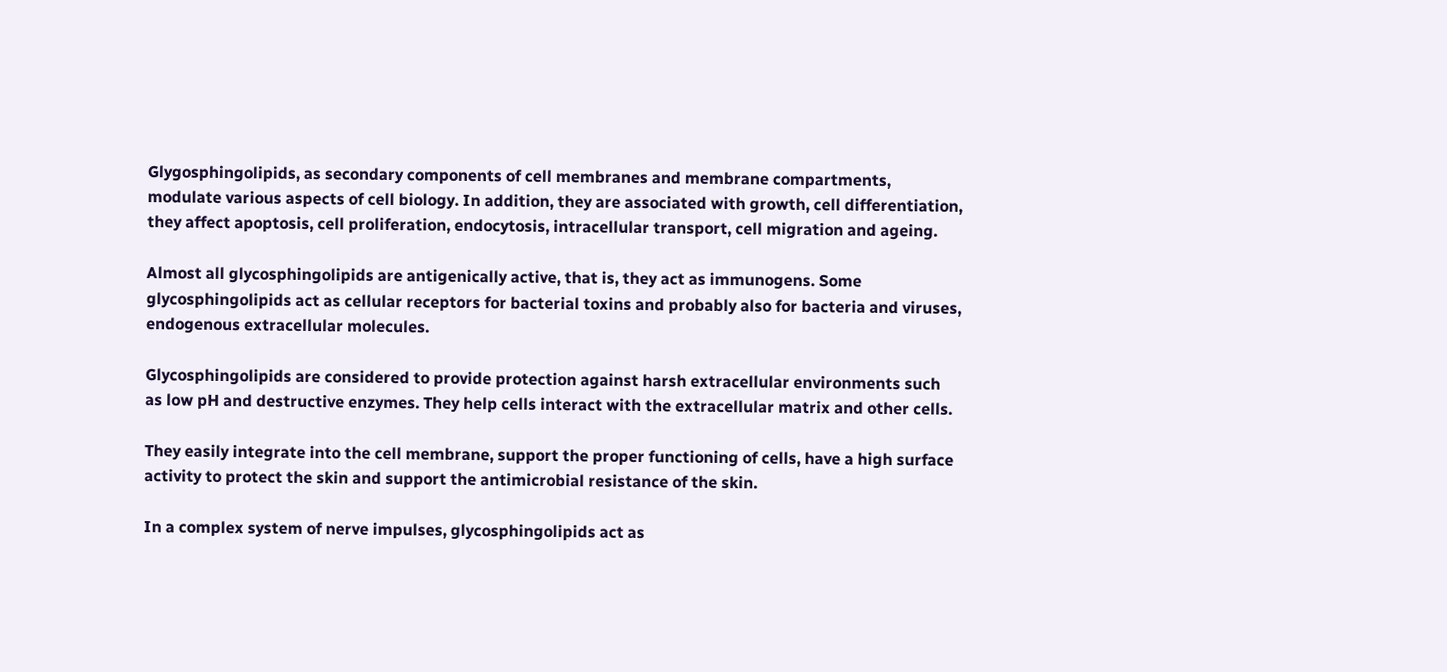Glygosphingolipids, as secondary components of cell membranes and membrane compartments, modulate various aspects of cell biology. In addition, they are associated with growth, cell differentiation, they affect apoptosis, cell proliferation, endocytosis, intracellular transport, cell migration and ageing.

Almost all glycosphingolipids are antigenically active, that is, they act as immunogens. Some glycosphingolipids act as cellular receptors for bacterial toxins and probably also for bacteria and viruses, endogenous extracellular molecules.

Glycosphingolipids are considered to provide protection against harsh extracellular environments such as low pH and destructive enzymes. They help cells interact with the extracellular matrix and other cells.

They easily integrate into the cell membrane, support the proper functioning of cells, have a high surface activity to protect the skin and support the antimicrobial resistance of the skin.

In a complex system of nerve impulses, glycosphingolipids act as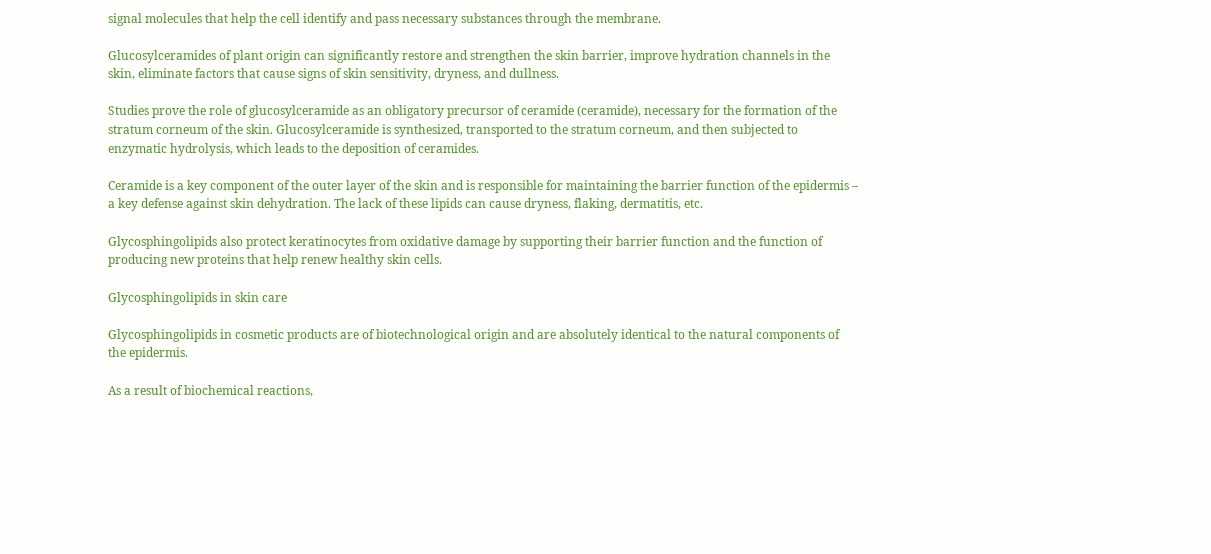signal molecules that help the cell identify and pass necessary substances through the membrane.

Glucosylceramides of plant origin can significantly restore and strengthen the skin barrier, improve hydration channels in the skin, eliminate factors that cause signs of skin sensitivity, dryness, and dullness.

Studies prove the role of glucosylceramide as an obligatory precursor of ceramide (ceramide), necessary for the formation of the stratum corneum of the skin. Glucosylceramide is synthesized, transported to the stratum corneum, and then subjected to enzymatic hydrolysis, which leads to the deposition of ceramides.

Ceramide is a key component of the outer layer of the skin and is responsible for maintaining the barrier function of the epidermis – a key defense against skin dehydration. The lack of these lipids can cause dryness, flaking, dermatitis, etc.

Glycosphingolipids also protect keratinocytes from oxidative damage by supporting their barrier function and the function of producing new proteins that help renew healthy skin cells.

Glycosphingolipids in skin care

Glycosphingolipids in cosmetic products are of biotechnological origin and are absolutely identical to the natural components of the epidermis.

As a result of biochemical reactions,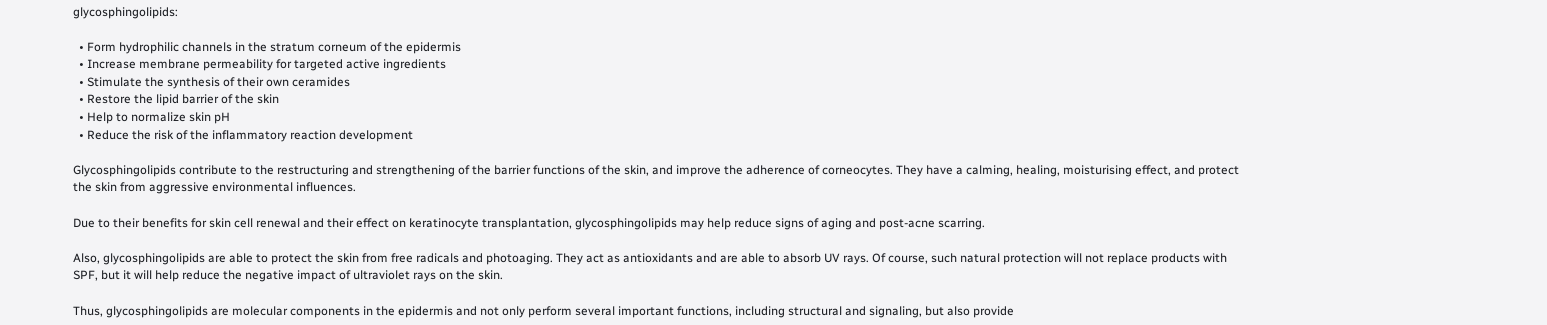glycosphingolipids:

  • Form hydrophilic channels in the stratum corneum of the epidermis
  • Increase membrane permeability for targeted active ingredients
  • Stimulate the synthesis of their own ceramides
  • Restore the lipid barrier of the skin
  • Help to normalize skin pH
  • Reduce the risk of the inflammatory reaction development

Glycosphingolipids contribute to the restructuring and strengthening of the barrier functions of the skin, and improve the adherence of corneocytes. They have a calming, healing, moisturising effect, and protect the skin from aggressive environmental influences.

Due to their benefits for skin cell renewal and their effect on keratinocyte transplantation, glycosphingolipids may help reduce signs of aging and post-acne scarring.

Also, glycosphingolipids are able to protect the skin from free radicals and photoaging. They act as antioxidants and are able to absorb UV rays. Of course, such natural protection will not replace products with SPF, but it will help reduce the negative impact of ultraviolet rays on the skin.

Thus, glycosphingolipids are molecular components in the epidermis and not only perform several important functions, including structural and signaling, but also provide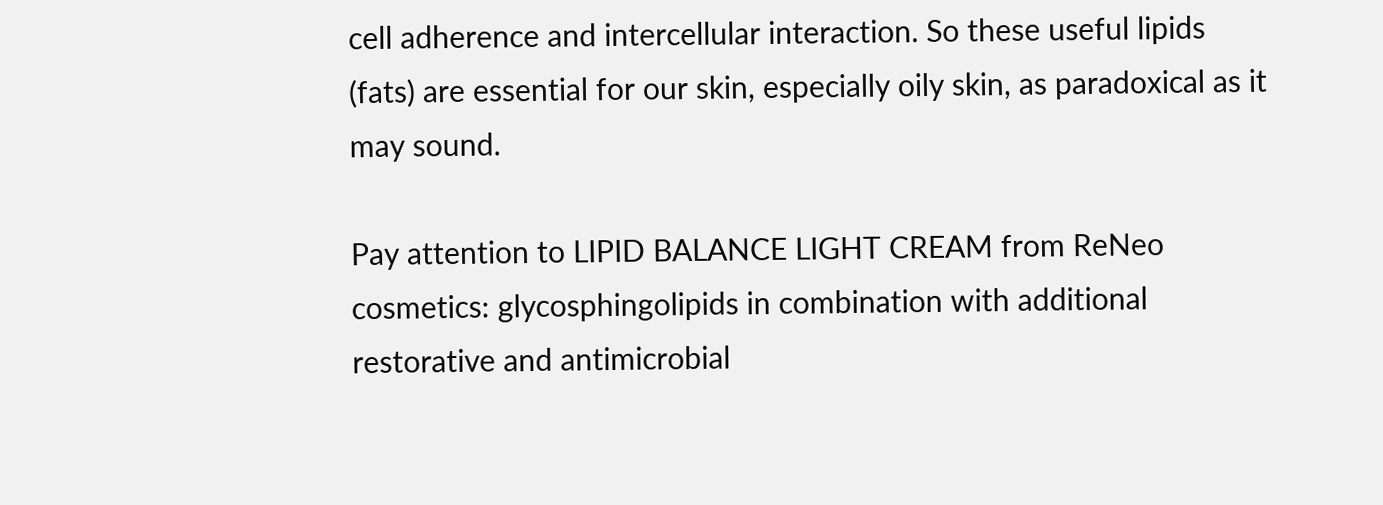cell adherence and intercellular interaction. So these useful lipids (fats) are essential for our skin, especially oily skin, as paradoxical as it may sound.

Pay attention to LIPID BALANCE LIGHT CREAM from ReNeo cosmetics: glycosphingolipids in combination with additional restorative and antimicrobial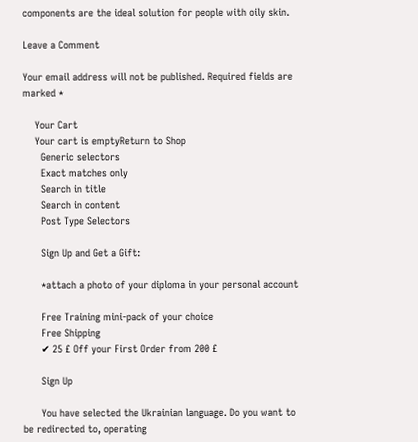components are the ideal solution for people with oily skin.

Leave a Comment

Your email address will not be published. Required fields are marked *

    Your Cart
    Your cart is emptyReturn to Shop
      Generic selectors
      Exact matches only
      Search in title
      Search in content
      Post Type Selectors

      Sign Up and Get a Gift:

      *attach a photo of your diploma in your personal account

      Free Training mini-pack of your choice
      Free Shipping
      ✔ 25 £ Off your First Order from 200 £

      Sign Up

      You have selected the Ukrainian language. Do you want to be redirected to, operating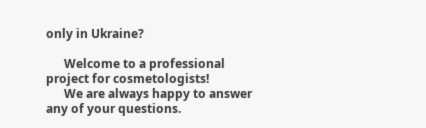only in Ukraine?

      Welcome to a professional project for cosmetologists!
      We are always happy to answer any of your questions.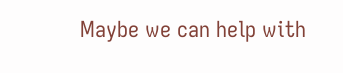Maybe we can help with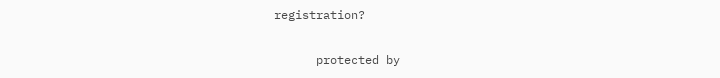registration?

      protected by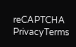reCAPTCHA PrivacyTerms